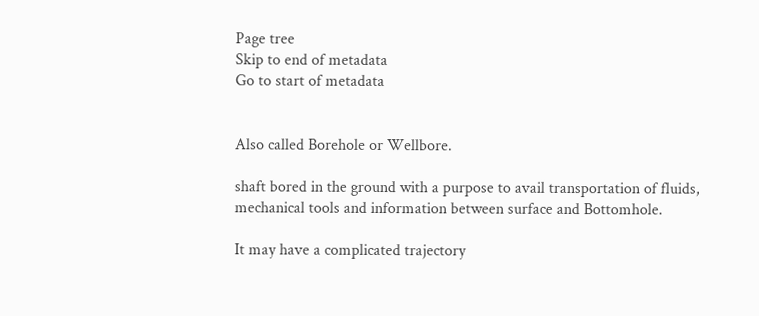Page tree
Skip to end of metadata
Go to start of metadata


Also called Borehole or Wellbore.

shaft bored in the ground with a purpose to avail transportation of fluids, mechanical tools and information between surface and Bottomhole.

It may have a complicated trajectory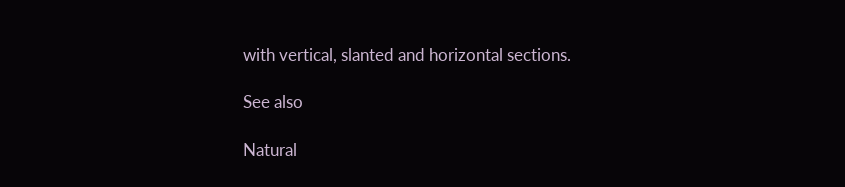with vertical, slanted and horizontal sections.

See also

Natural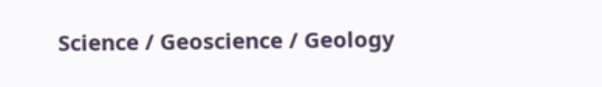Science / Geoscience / Geology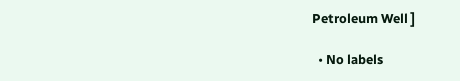Petroleum Well ]

  • No labels